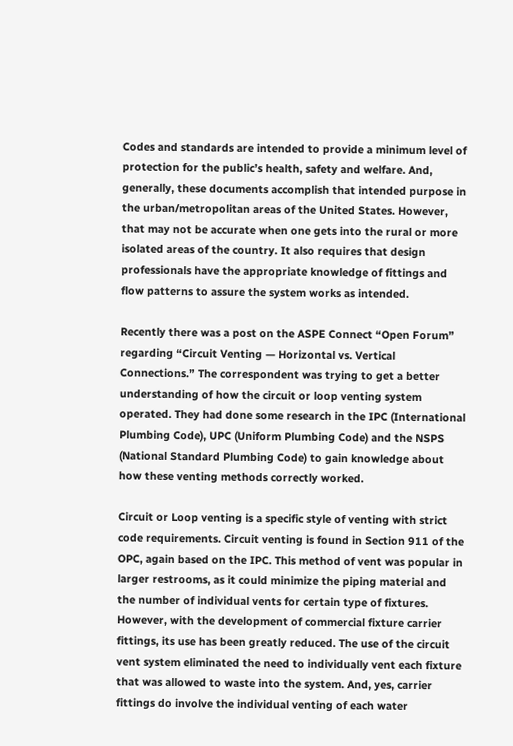Codes and standards are intended to provide a minimum level of protection for the public’s health, safety and welfare. And, generally, these documents accomplish that intended purpose in the urban/metropolitan areas of the United States. However, that may not be accurate when one gets into the rural or more isolated areas of the country. It also requires that design professionals have the appropriate knowledge of fittings and flow patterns to assure the system works as intended.

Recently there was a post on the ASPE Connect “Open Forum” regarding “Circuit Venting — Horizontal vs. Vertical Connections.” The correspondent was trying to get a better understanding of how the circuit or loop venting system operated. They had done some research in the IPC (International Plumbing Code), UPC (Uniform Plumbing Code) and the NSPS (National Standard Plumbing Code) to gain knowledge about how these venting methods correctly worked.

Circuit or Loop venting is a specific style of venting with strict code requirements. Circuit venting is found in Section 911 of the OPC, again based on the IPC. This method of vent was popular in larger restrooms, as it could minimize the piping material and the number of individual vents for certain type of fixtures. However, with the development of commercial fixture carrier fittings, its use has been greatly reduced. The use of the circuit vent system eliminated the need to individually vent each fixture that was allowed to waste into the system. And, yes, carrier fittings do involve the individual venting of each water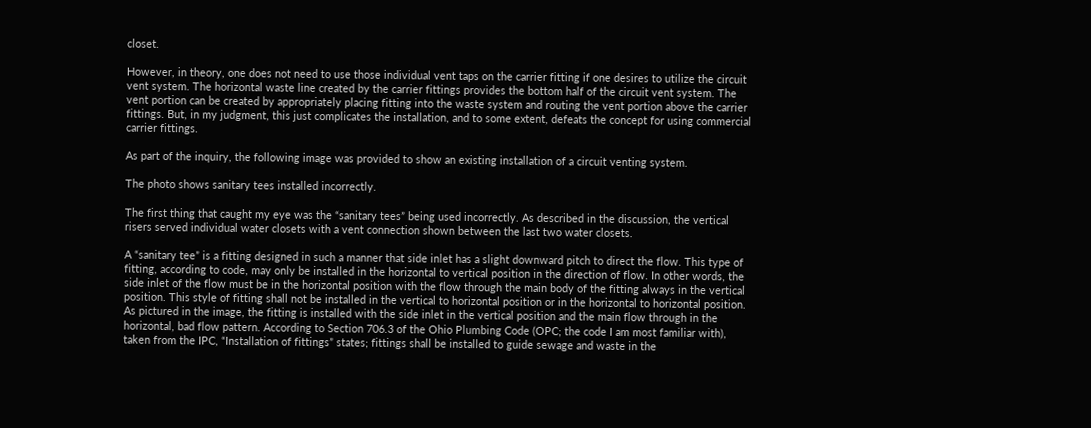closet.

However, in theory, one does not need to use those individual vent taps on the carrier fitting if one desires to utilize the circuit vent system. The horizontal waste line created by the carrier fittings provides the bottom half of the circuit vent system. The vent portion can be created by appropriately placing fitting into the waste system and routing the vent portion above the carrier fittings. But, in my judgment, this just complicates the installation, and to some extent, defeats the concept for using commercial carrier fittings.

As part of the inquiry, the following image was provided to show an existing installation of a circuit venting system.

The photo shows sanitary tees installed incorrectly.

The first thing that caught my eye was the “sanitary tees” being used incorrectly. As described in the discussion, the vertical risers served individual water closets with a vent connection shown between the last two water closets.

A “sanitary tee” is a fitting designed in such a manner that side inlet has a slight downward pitch to direct the flow. This type of fitting, according to code, may only be installed in the horizontal to vertical position in the direction of flow. In other words, the side inlet of the flow must be in the horizontal position with the flow through the main body of the fitting always in the vertical position. This style of fitting shall not be installed in the vertical to horizontal position or in the horizontal to horizontal position. As pictured in the image, the fitting is installed with the side inlet in the vertical position and the main flow through in the horizontal, bad flow pattern. According to Section 706.3 of the Ohio Plumbing Code (OPC; the code I am most familiar with), taken from the IPC, “Installation of fittings” states; fittings shall be installed to guide sewage and waste in the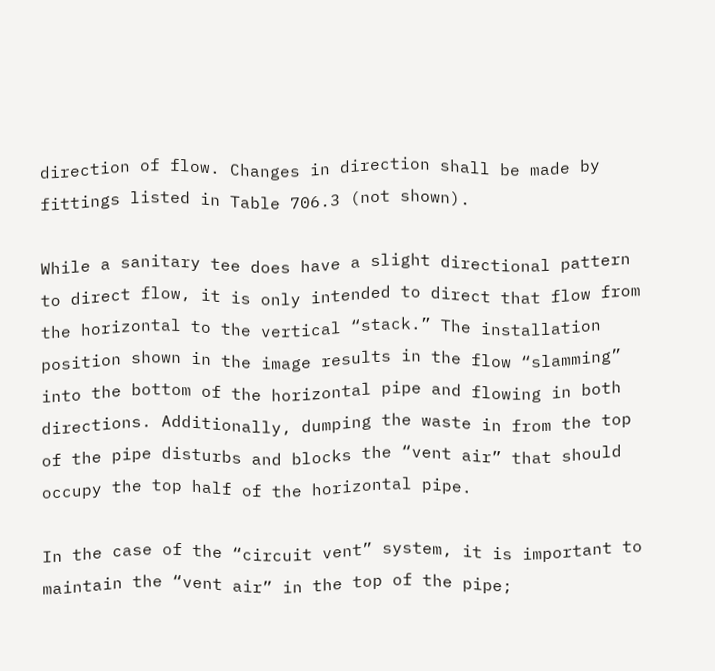direction of flow. Changes in direction shall be made by fittings listed in Table 706.3 (not shown).

While a sanitary tee does have a slight directional pattern to direct flow, it is only intended to direct that flow from the horizontal to the vertical “stack.” The installation position shown in the image results in the flow “slamming” into the bottom of the horizontal pipe and flowing in both directions. Additionally, dumping the waste in from the top of the pipe disturbs and blocks the “vent air” that should occupy the top half of the horizontal pipe.

In the case of the “circuit vent” system, it is important to maintain the “vent air” in the top of the pipe;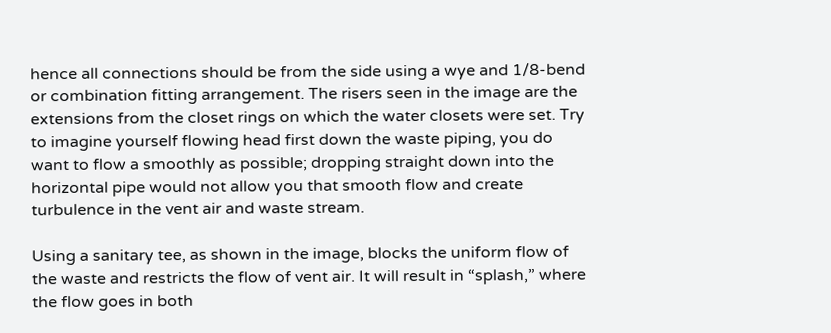hence all connections should be from the side using a wye and 1/8-bend or combination fitting arrangement. The risers seen in the image are the extensions from the closet rings on which the water closets were set. Try to imagine yourself flowing head first down the waste piping, you do want to flow a smoothly as possible; dropping straight down into the horizontal pipe would not allow you that smooth flow and create turbulence in the vent air and waste stream.

Using a sanitary tee, as shown in the image, blocks the uniform flow of the waste and restricts the flow of vent air. It will result in “splash,” where the flow goes in both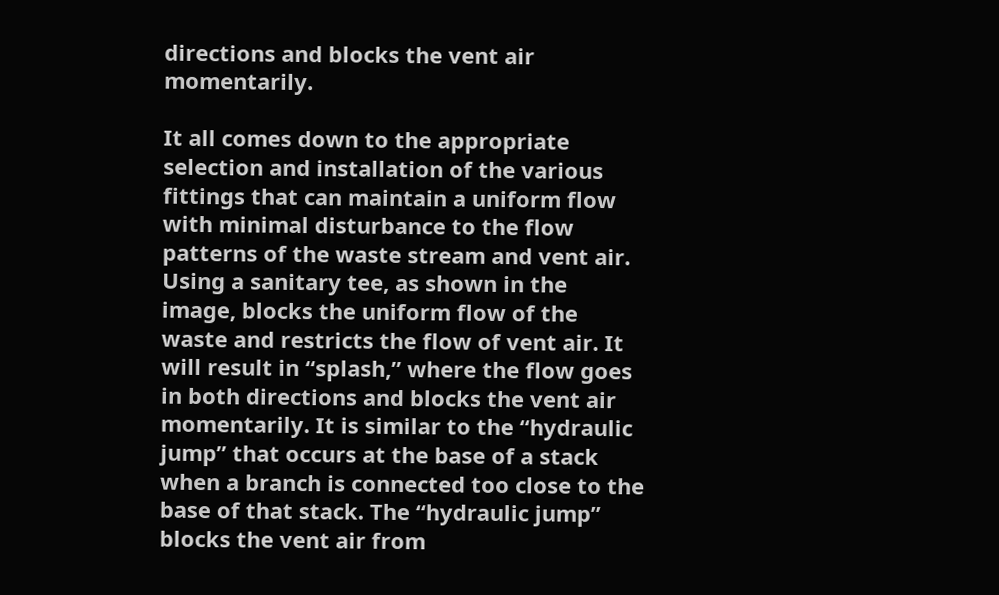directions and blocks the vent air momentarily.

It all comes down to the appropriate selection and installation of the various fittings that can maintain a uniform flow with minimal disturbance to the flow patterns of the waste stream and vent air. Using a sanitary tee, as shown in the image, blocks the uniform flow of the waste and restricts the flow of vent air. It will result in “splash,” where the flow goes in both directions and blocks the vent air momentarily. It is similar to the “hydraulic jump” that occurs at the base of a stack when a branch is connected too close to the base of that stack. The “hydraulic jump” blocks the vent air from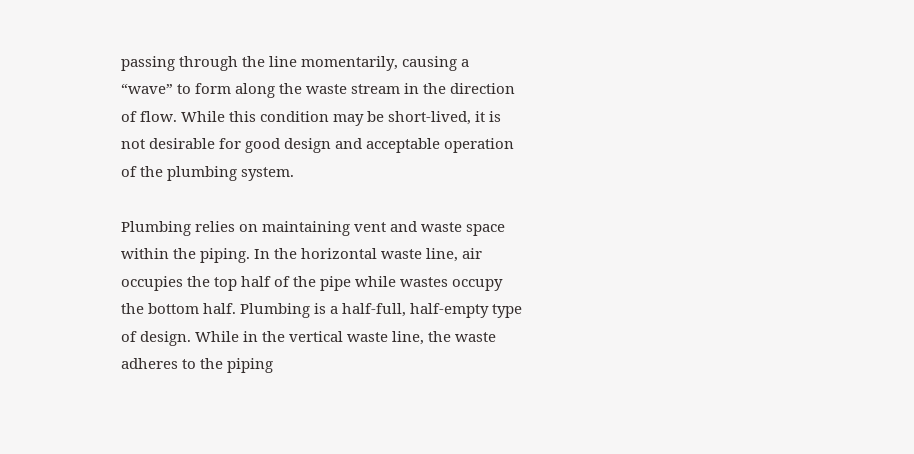passing through the line momentarily, causing a “wave” to form along the waste stream in the direction of flow. While this condition may be short-lived, it is not desirable for good design and acceptable operation of the plumbing system.

Plumbing relies on maintaining vent and waste space within the piping. In the horizontal waste line, air occupies the top half of the pipe while wastes occupy the bottom half. Plumbing is a half-full, half-empty type of design. While in the vertical waste line, the waste adheres to the piping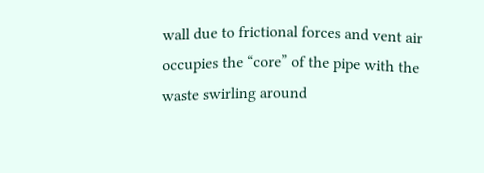wall due to frictional forces and vent air occupies the “core” of the pipe with the waste swirling around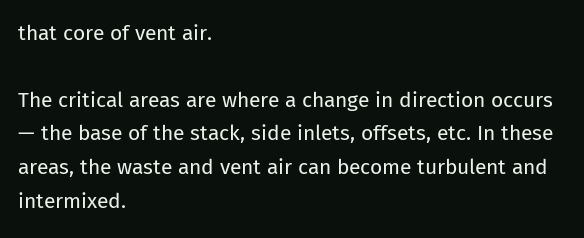that core of vent air.

The critical areas are where a change in direction occurs — the base of the stack, side inlets, offsets, etc. In these areas, the waste and vent air can become turbulent and intermixed.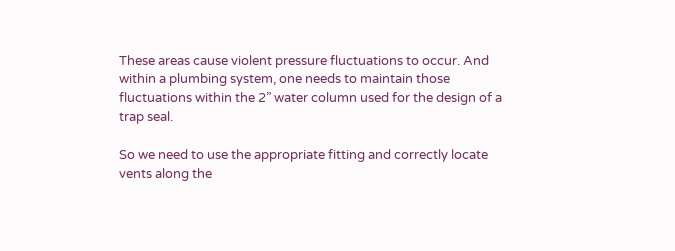These areas cause violent pressure fluctuations to occur. And within a plumbing system, one needs to maintain those fluctuations within the 2” water column used for the design of a trap seal.

So we need to use the appropriate fitting and correctly locate vents along the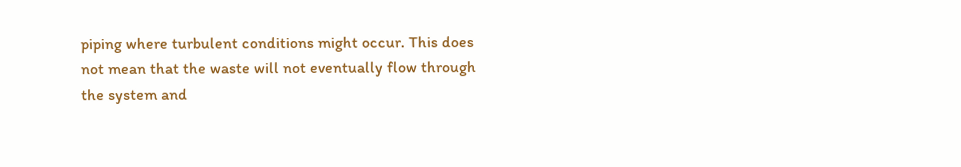piping where turbulent conditions might occur. This does not mean that the waste will not eventually flow through the system and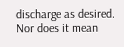discharge as desired. Nor does it mean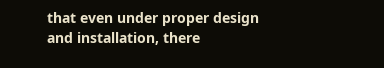that even under proper design and installation, there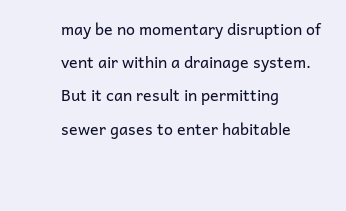may be no momentary disruption of vent air within a drainage system. But it can result in permitting sewer gases to enter habitable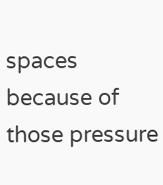spaces because of those pressure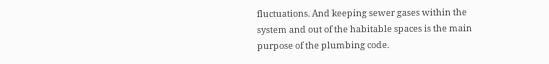fluctuations. And keeping sewer gases within the system and out of the habitable spaces is the main purpose of the plumbing code.